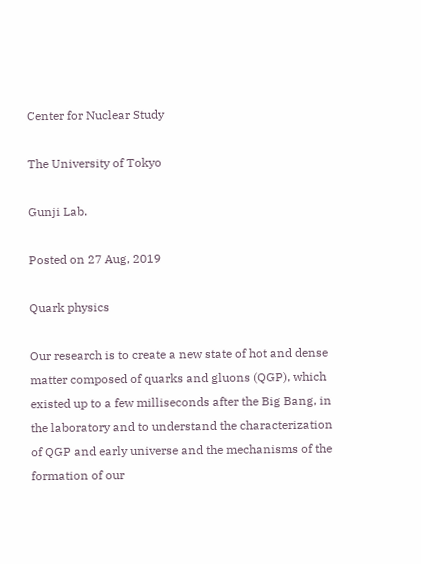Center for Nuclear Study

The University of Tokyo

Gunji Lab.

Posted on 27 Aug, 2019

Quark physics

Our research is to create a new state of hot and dense matter composed of quarks and gluons (QGP), which existed up to a few milliseconds after the Big Bang, in the laboratory and to understand the characterization of QGP and early universe and the mechanisms of the formation of our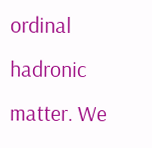ordinal hadronic matter. We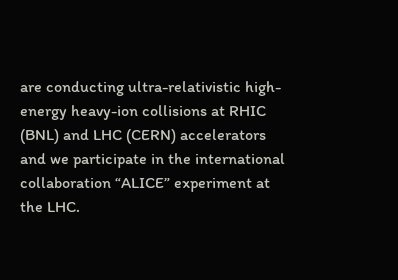are conducting ultra-relativistic high-energy heavy-ion collisions at RHIC (BNL) and LHC (CERN) accelerators and we participate in the international collaboration “ALICE” experiment at the LHC.